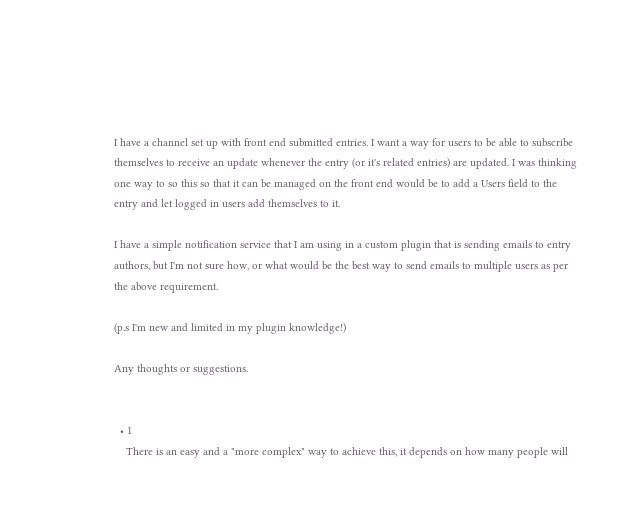I have a channel set up with front end submitted entries. I want a way for users to be able to subscribe themselves to receive an update whenever the entry (or it's related entries) are updated. I was thinking one way to so this so that it can be managed on the front end would be to add a Users field to the entry and let logged in users add themselves to it.

I have a simple notification service that I am using in a custom plugin that is sending emails to entry authors, but I'm not sure how, or what would be the best way to send emails to multiple users as per the above requirement.

(p.s I'm new and limited in my plugin knowledge!)

Any thoughts or suggestions.


  • 1
    There is an easy and a "more complex" way to achieve this, it depends on how many people will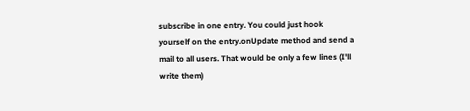subscribe in one entry. You could just hook yourself on the entry.onUpdate method and send a mail to all users. That would be only a few lines (I'll write them)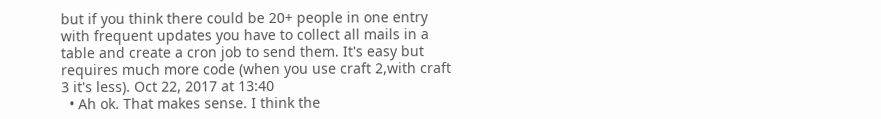but if you think there could be 20+ people in one entry with frequent updates you have to collect all mails in a table and create a cron job to send them. It's easy but requires much more code (when you use craft 2,with craft 3 it's less). Oct 22, 2017 at 13:40
  • Ah ok. That makes sense. I think the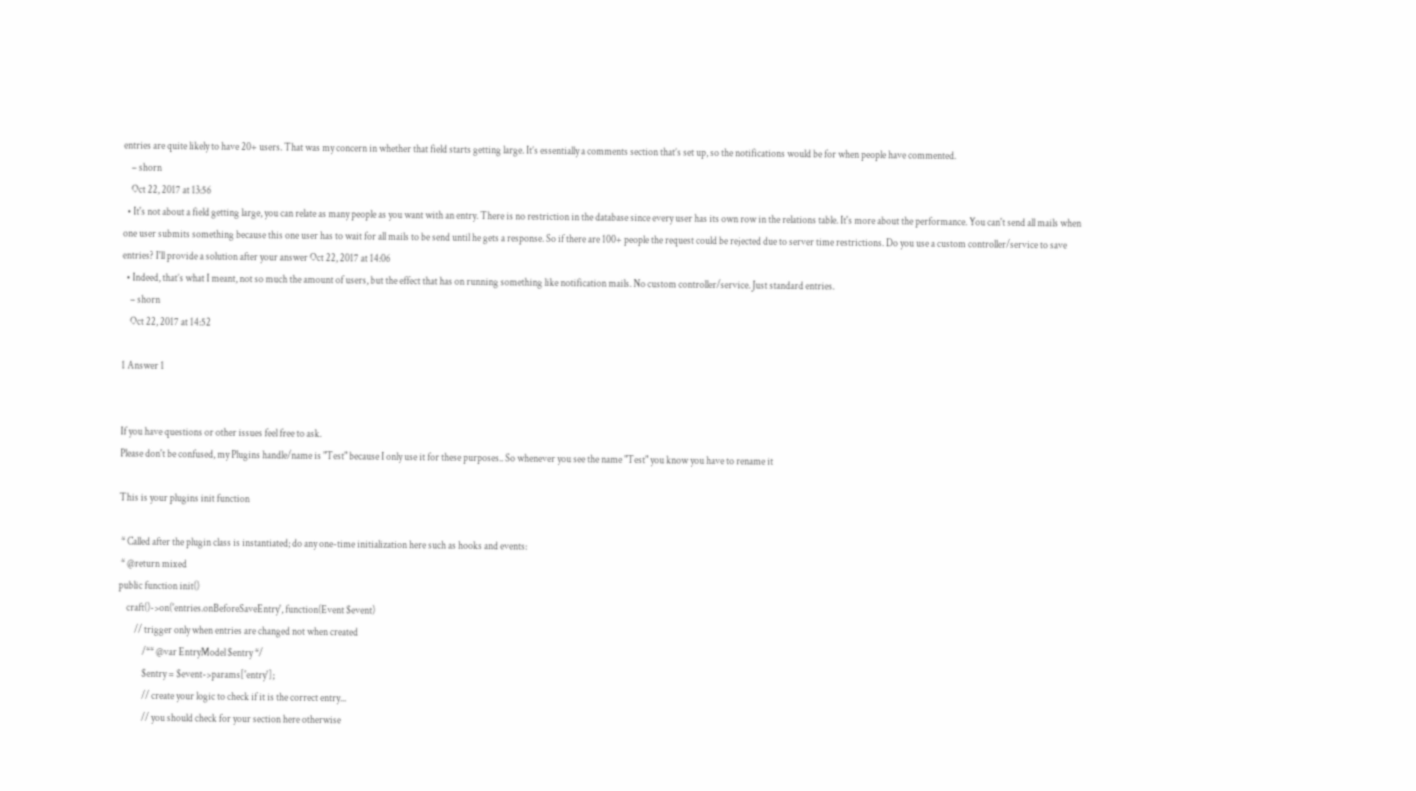entries are quite likely to have 20+ users. That was my concern in whether that field starts getting large. It’s essentially a comments section that’s set up, so the notifications would be for when people have commented.
    – shorn
    Oct 22, 2017 at 13:56
  • It's not about a field getting large, you can relate as many people as you want with an entry. There is no restriction in the database since every user has its own row in the relations table. It's more about the performance. You can't send all mails when one user submits something because this one user has to wait for all mails to be send until he gets a response. So if there are 100+ people the request could be rejected due to server time restrictions. Do you use a custom controller/service to save entries? I'll provide a solution after your answer Oct 22, 2017 at 14:06
  • Indeed, that’s what I meant, not so much the amount of users, but the effect that has on running something like notification mails. No custom controller/service. Just standard entries.
    – shorn
    Oct 22, 2017 at 14:52

1 Answer 1


If you have questions or other issues feel free to ask.
Please don't be confused, my Plugins handle/name is "Test" because I only use it for these purposes.. So whenever you see the name "Test" you know you have to rename it

This is your plugins init function

 * Called after the plugin class is instantiated; do any one-time initialization here such as hooks and events:
 * @return mixed
public function init()
    craft()->on('entries.onBeforeSaveEntry', function(Event $event)
        // trigger only when entries are changed not when created
            /** @var EntryModel $entry */
            $entry = $event->params['entry'];
            // create your logic to check if it is the correct entry...
            // you should check for your section here otherwise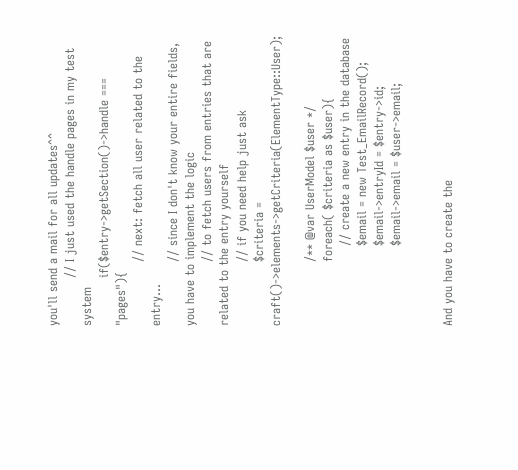you'll send a mail for all updates^^
            // I just used the handle pages in my test system
            if($entry->getSection()->handle === "pages"){
                // next: fetch all user related to the entry...
                // since I don't know your entire fields, you have to implement the logic
                // to fetch users from entries that are related to the entry yourself
                // if you need help just ask
                $criteria = craft()->elements->getCriteria(ElementType::User);

                /** @var UserModel $user */
                foreach( $criteria as $user){
                    // create a new entry in the database
                    $email = new Test_EmailRecord();
                    $email->entryId = $entry->id;
                    $email->email = $user->email;


And you have to create the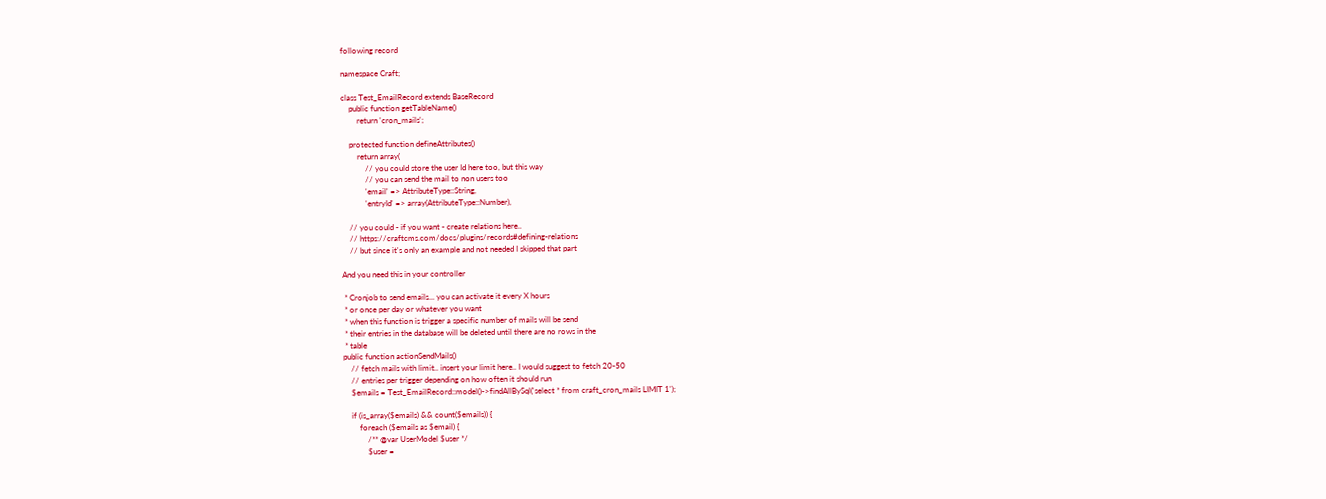following record

namespace Craft;

class Test_EmailRecord extends BaseRecord
    public function getTableName()
        return 'cron_mails';

    protected function defineAttributes()
        return array(
            // you could store the user Id here too, but this way
            // you can send the mail to non users too
            'email' => AttributeType::String,
            'entryId' => array(AttributeType::Number),

    // you could - if you want - create relations here..
    // https://craftcms.com/docs/plugins/records#defining-relations
    // but since it's only an example and not needed I skipped that part

And you need this in your controller

 * Cronjob to send emails... you can activate it every X hours
 * or once per day or whatever you want
 * when this function is trigger a specific number of mails will be send
 * their entries in the database will be deleted until there are no rows in the
 * table
public function actionSendMails()
    // fetch mails with limit.. insert your limit here.. I would suggest to fetch 20-50
    // entries per trigger depending on how often it should run
    $emails = Test_EmailRecord::model()->findAllBySql('select * from craft_cron_mails LIMIT 1');

    if (is_array($emails) && count($emails)) {
        foreach ($emails as $email) {
            /** @var UserModel $user */
            $user =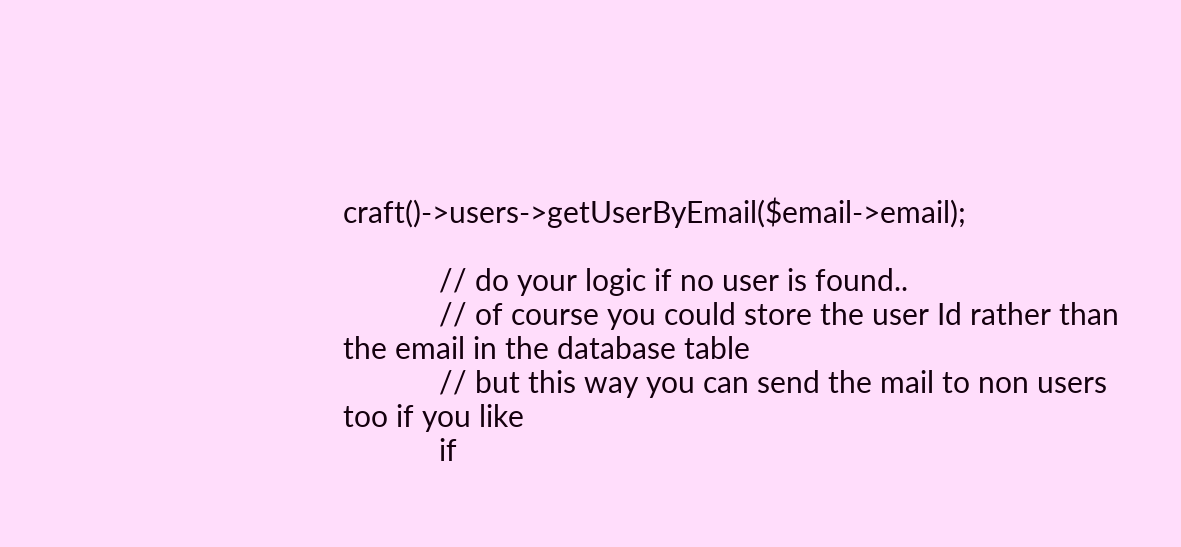craft()->users->getUserByEmail($email->email);

            // do your logic if no user is found..
            // of course you could store the user Id rather than the email in the database table
            // but this way you can send the mail to non users too if you like
            if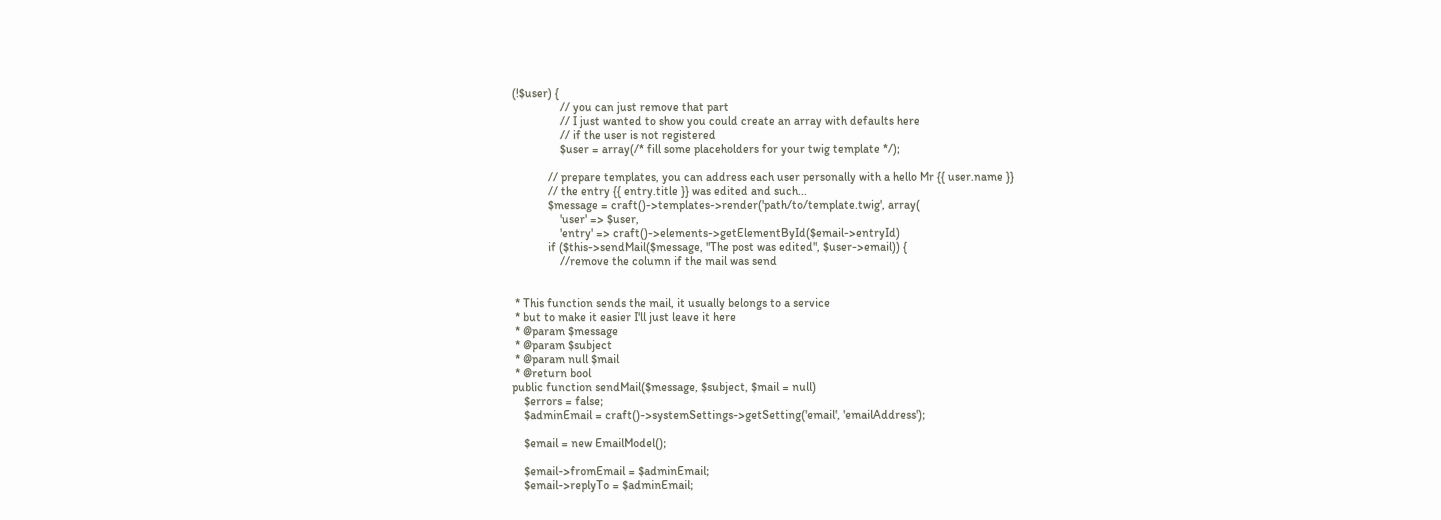(!$user) {
                // you can just remove that part
                // I just wanted to show you could create an array with defaults here
                // if the user is not registered
                $user = array(/* fill some placeholders for your twig template */);

            // prepare templates, you can address each user personally with a hello Mr {{ user.name }}
            // the entry {{ entry.title }} was edited and such...
            $message = craft()->templates->render('path/to/template.twig', array(
                'user' => $user,
                'entry' => craft()->elements->getElementById($email->entryId)
            if ($this->sendMail($message, "The post was edited", $user->email)) {
                //remove the column if the mail was send


 * This function sends the mail, it usually belongs to a service
 * but to make it easier I'll just leave it here
 * @param $message
 * @param $subject
 * @param null $mail
 * @return bool
public function sendMail($message, $subject, $mail = null)
    $errors = false;
    $adminEmail = craft()->systemSettings->getSetting('email', 'emailAddress');

    $email = new EmailModel();

    $email->fromEmail = $adminEmail;
    $email->replyTo = $adminEmail;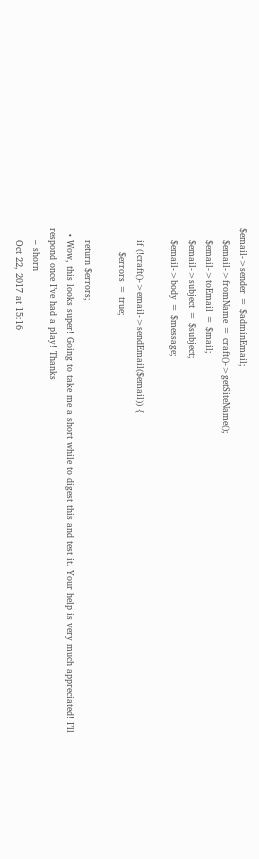$email->sender = $adminEmail;
    $email->fromName = craft()->getSiteName();
    $email->toEmail = $mail;
    $email->subject = $subject;
    $email->body = $message;

    if (!craft()->email->sendEmail($email)) {
        $errors = true;

    return $errors;
  • Wow, this looks super! Going to take me a short while to digest this and test it. Your help is very much appreciated! I’ll respond once I’ve had a play! Thanks
    – shorn
    Oct 22, 2017 at 15:16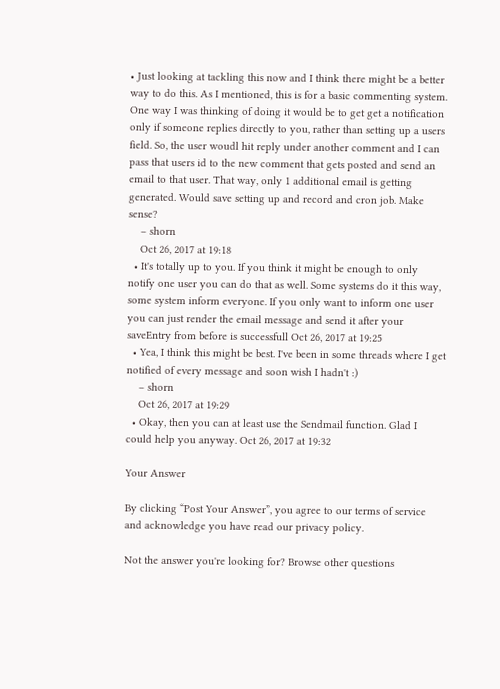• Just looking at tackling this now and I think there might be a better way to do this. As I mentioned, this is for a basic commenting system. One way I was thinking of doing it would be to get get a notification only if someone replies directly to you, rather than setting up a users field. So, the user woudl hit reply under another comment and I can pass that users id to the new comment that gets posted and send an email to that user. That way, only 1 additional email is getting generated. Would save setting up and record and cron job. Make sense?
    – shorn
    Oct 26, 2017 at 19:18
  • It's totally up to you. If you think it might be enough to only notify one user you can do that as well. Some systems do it this way, some system inform everyone. If you only want to inform one user you can just render the email message and send it after your saveEntry from before is successfull Oct 26, 2017 at 19:25
  • Yea, I think this might be best. I've been in some threads where I get notified of every message and soon wish I hadn't :)
    – shorn
    Oct 26, 2017 at 19:29
  • Okay, then you can at least use the Sendmail function. Glad I could help you anyway. Oct 26, 2017 at 19:32

Your Answer

By clicking “Post Your Answer”, you agree to our terms of service and acknowledge you have read our privacy policy.

Not the answer you're looking for? Browse other questions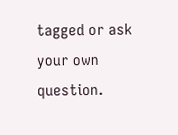tagged or ask your own question.